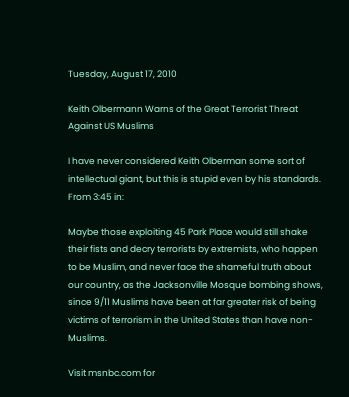Tuesday, August 17, 2010

Keith Olbermann Warns of the Great Terrorist Threat Against US Muslims

I have never considered Keith Olberman some sort of intellectual giant, but this is stupid even by his standards. From 3:45 in:

Maybe those exploiting 45 Park Place would still shake their fists and decry terrorists by extremists, who happen to be Muslim, and never face the shameful truth about our country, as the Jacksonville Mosque bombing shows, since 9/11 Muslims have been at far greater risk of being victims of terrorism in the United States than have non-Muslims.

Visit msnbc.com for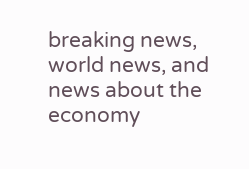breaking news, world news, and news about the economy